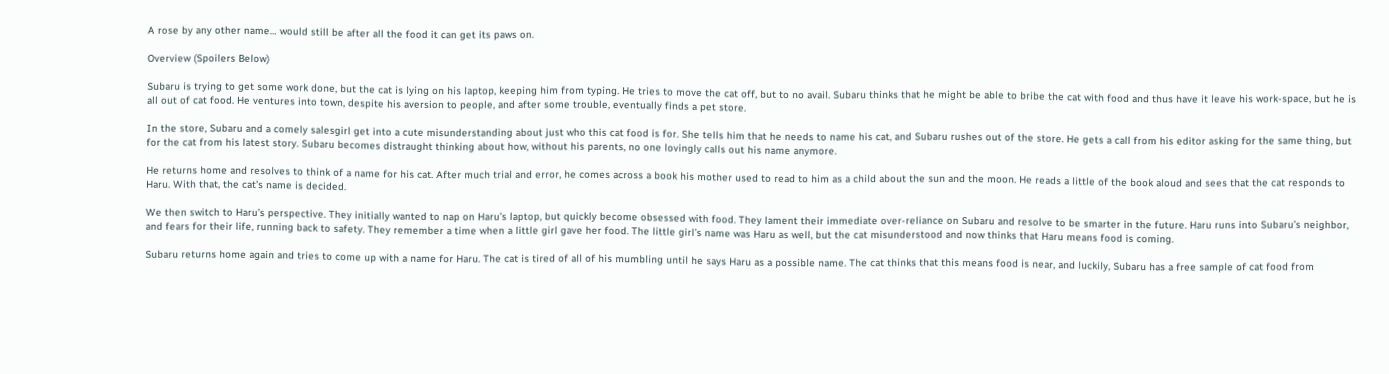A rose by any other name… would still be after all the food it can get its paws on.

Overview (Spoilers Below)

Subaru is trying to get some work done, but the cat is lying on his laptop, keeping him from typing. He tries to move the cat off, but to no avail. Subaru thinks that he might be able to bribe the cat with food and thus have it leave his work-space, but he is all out of cat food. He ventures into town, despite his aversion to people, and after some trouble, eventually finds a pet store.

In the store, Subaru and a comely salesgirl get into a cute misunderstanding about just who this cat food is for. She tells him that he needs to name his cat, and Subaru rushes out of the store. He gets a call from his editor asking for the same thing, but for the cat from his latest story. Subaru becomes distraught thinking about how, without his parents, no one lovingly calls out his name anymore.

He returns home and resolves to think of a name for his cat. After much trial and error, he comes across a book his mother used to read to him as a child about the sun and the moon. He reads a little of the book aloud and sees that the cat responds to Haru. With that, the cat’s name is decided.

We then switch to Haru’s perspective. They initially wanted to nap on Haru’s laptop, but quickly become obsessed with food. They lament their immediate over-reliance on Subaru and resolve to be smarter in the future. Haru runs into Subaru’s neighbor, and fears for their life, running back to safety. They remember a time when a little girl gave her food. The little girl’s name was Haru as well, but the cat misunderstood and now thinks that Haru means food is coming.

Subaru returns home again and tries to come up with a name for Haru. The cat is tired of all of his mumbling until he says Haru as a possible name. The cat thinks that this means food is near, and luckily, Subaru has a free sample of cat food from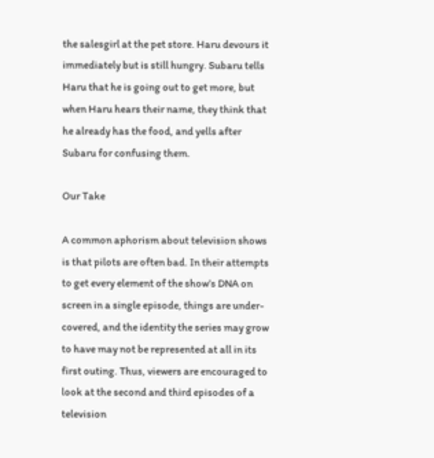the salesgirl at the pet store. Haru devours it immediately but is still hungry. Subaru tells Haru that he is going out to get more, but when Haru hears their name, they think that he already has the food, and yells after Subaru for confusing them.

Our Take

A common aphorism about television shows is that pilots are often bad. In their attempts to get every element of the show’s DNA on screen in a single episode, things are under-covered, and the identity the series may grow to have may not be represented at all in its first outing. Thus, viewers are encouraged to look at the second and third episodes of a television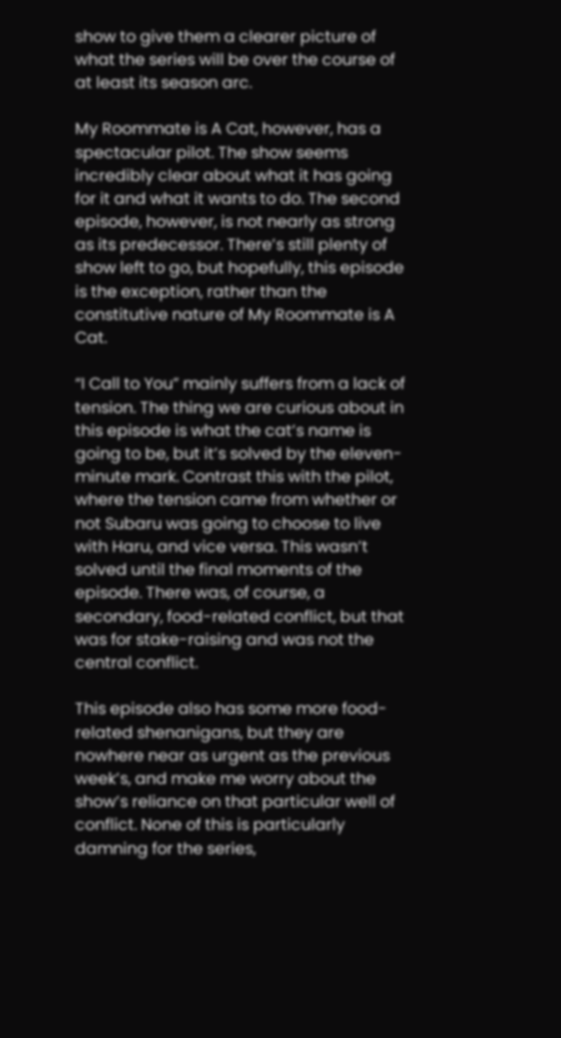show to give them a clearer picture of what the series will be over the course of at least its season arc.

My Roommate is A Cat, however, has a spectacular pilot. The show seems incredibly clear about what it has going for it and what it wants to do. The second episode, however, is not nearly as strong as its predecessor. There’s still plenty of show left to go, but hopefully, this episode is the exception, rather than the constitutive nature of My Roommate is A Cat.

“I Call to You” mainly suffers from a lack of tension. The thing we are curious about in this episode is what the cat’s name is going to be, but it’s solved by the eleven-minute mark. Contrast this with the pilot, where the tension came from whether or not Subaru was going to choose to live with Haru, and vice versa. This wasn’t solved until the final moments of the episode. There was, of course, a secondary, food-related conflict, but that was for stake-raising and was not the central conflict.

This episode also has some more food-related shenanigans, but they are nowhere near as urgent as the previous week’s, and make me worry about the show’s reliance on that particular well of conflict. None of this is particularly damning for the series,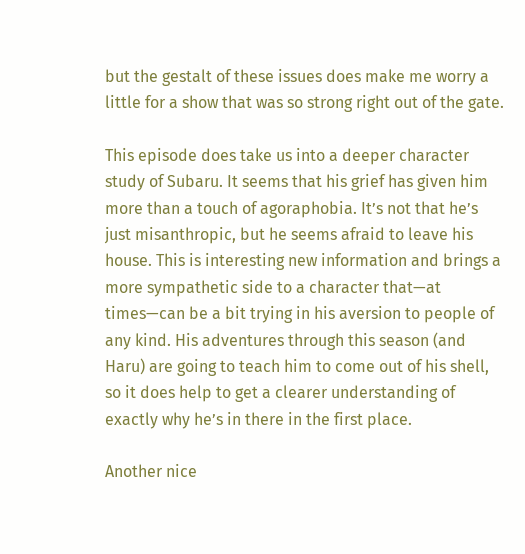but the gestalt of these issues does make me worry a little for a show that was so strong right out of the gate.

This episode does take us into a deeper character study of Subaru. It seems that his grief has given him more than a touch of agoraphobia. It’s not that he’s just misanthropic, but he seems afraid to leave his house. This is interesting new information and brings a more sympathetic side to a character that—at times—can be a bit trying in his aversion to people of any kind. His adventures through this season (and Haru) are going to teach him to come out of his shell, so it does help to get a clearer understanding of exactly why he’s in there in the first place.

Another nice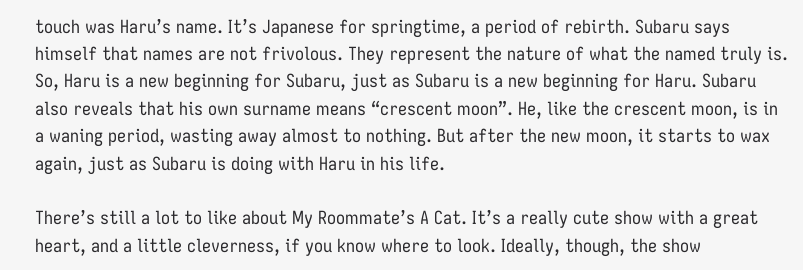touch was Haru’s name. It’s Japanese for springtime, a period of rebirth. Subaru says himself that names are not frivolous. They represent the nature of what the named truly is. So, Haru is a new beginning for Subaru, just as Subaru is a new beginning for Haru. Subaru also reveals that his own surname means “crescent moon”. He, like the crescent moon, is in a waning period, wasting away almost to nothing. But after the new moon, it starts to wax again, just as Subaru is doing with Haru in his life.

There’s still a lot to like about My Roommate’s A Cat. It’s a really cute show with a great heart, and a little cleverness, if you know where to look. Ideally, though, the show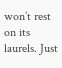won’t rest on its laurels. Just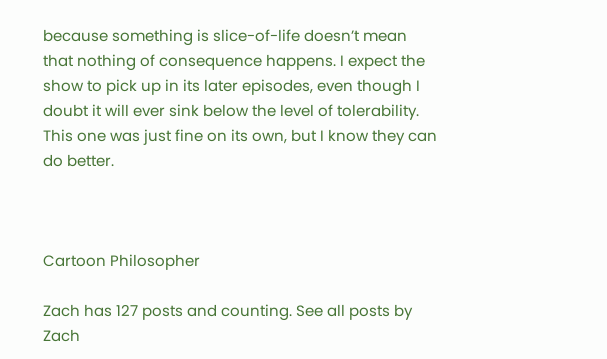because something is slice-of-life doesn’t mean that nothing of consequence happens. I expect the show to pick up in its later episodes, even though I doubt it will ever sink below the level of tolerability. This one was just fine on its own, but I know they can do better.



Cartoon Philosopher

Zach has 127 posts and counting. See all posts by Zach